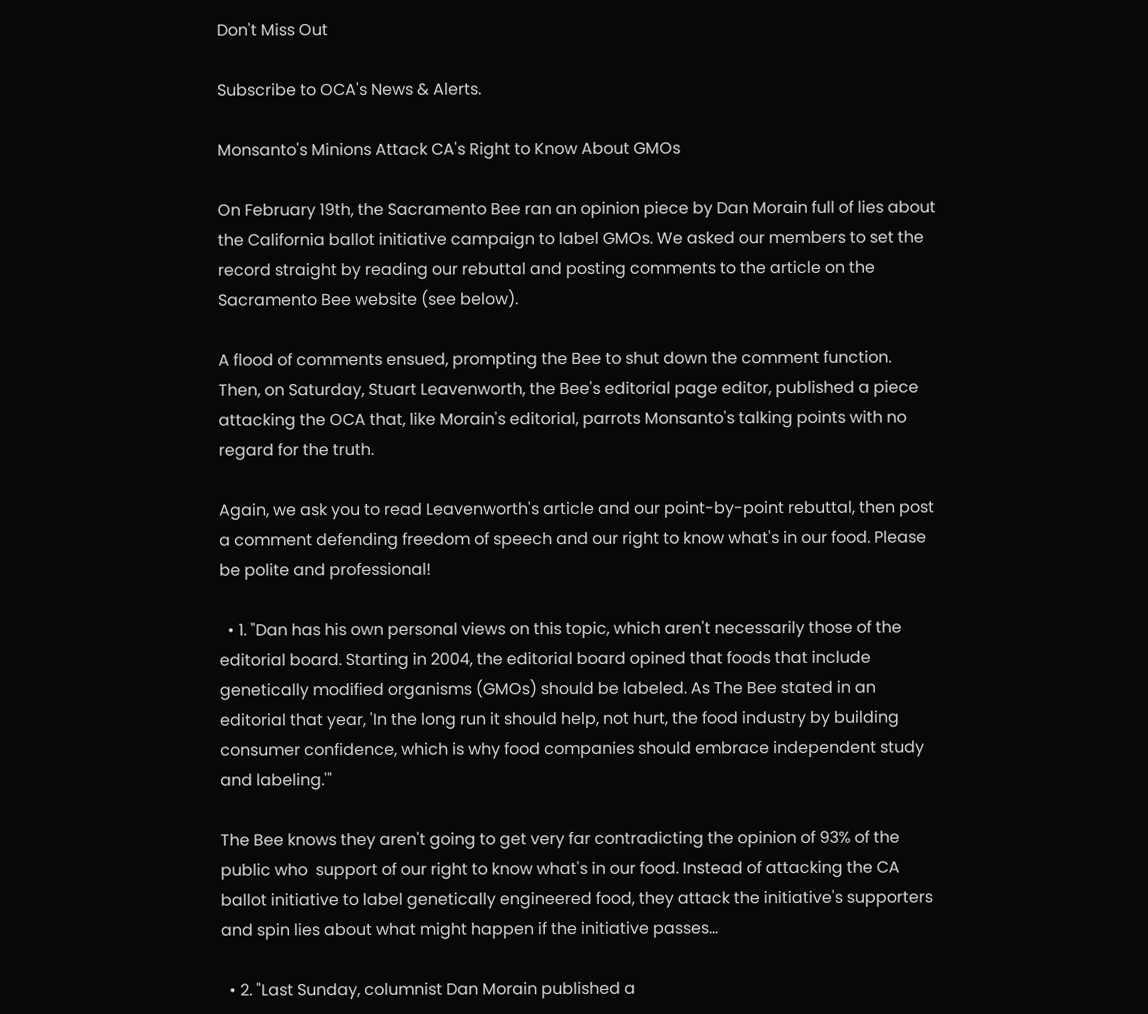Don't Miss Out

Subscribe to OCA's News & Alerts.

Monsanto's Minions Attack CA's Right to Know About GMOs

On February 19th, the Sacramento Bee ran an opinion piece by Dan Morain full of lies about the California ballot initiative campaign to label GMOs. We asked our members to set the record straight by reading our rebuttal and posting comments to the article on the Sacramento Bee website (see below).

A flood of comments ensued, prompting the Bee to shut down the comment function. Then, on Saturday, Stuart Leavenworth, the Bee's editorial page editor, published a piece attacking the OCA that, like Morain's editorial, parrots Monsanto's talking points with no regard for the truth.

Again, we ask you to read Leavenworth's article and our point-by-point rebuttal, then post a comment defending freedom of speech and our right to know what's in our food. Please be polite and professional!

  • 1. "Dan has his own personal views on this topic, which aren't necessarily those of the editorial board. Starting in 2004, the editorial board opined that foods that include genetically modified organisms (GMOs) should be labeled. As The Bee stated in an editorial that year, 'In the long run it should help, not hurt, the food industry by building consumer confidence, which is why food companies should embrace independent study and labeling.'"

The Bee knows they aren't going to get very far contradicting the opinion of 93% of the public who  support of our right to know what's in our food. Instead of attacking the CA ballot initiative to label genetically engineered food, they attack the initiative's supporters and spin lies about what might happen if the initiative passes...

  • 2. "Last Sunday, columnist Dan Morain published a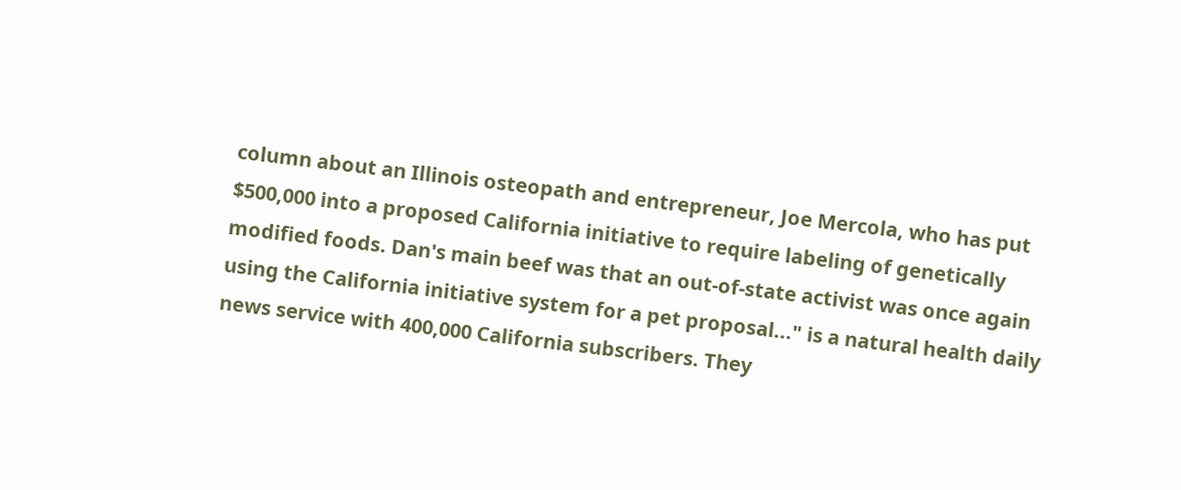column about an Illinois osteopath and entrepreneur, Joe Mercola, who has put $500,000 into a proposed California initiative to require labeling of genetically modified foods. Dan's main beef was that an out-of-state activist was once again using the California initiative system for a pet proposal..." is a natural health daily news service with 400,000 California subscribers. They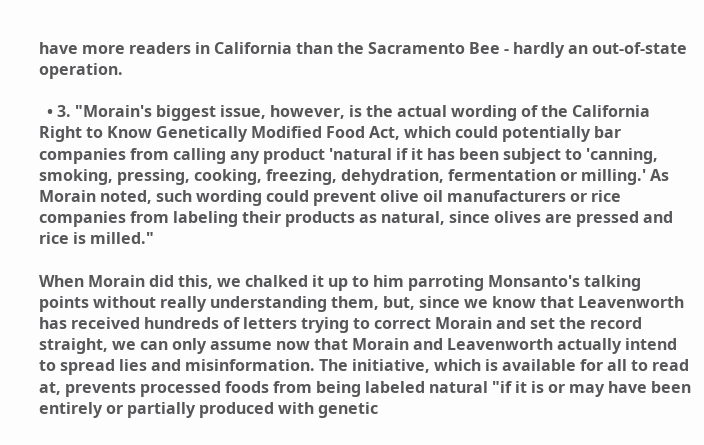have more readers in California than the Sacramento Bee - hardly an out-of-state operation.

  • 3. "Morain's biggest issue, however, is the actual wording of the California Right to Know Genetically Modified Food Act, which could potentially bar companies from calling any product 'natural if it has been subject to 'canning, smoking, pressing, cooking, freezing, dehydration, fermentation or milling.' As Morain noted, such wording could prevent olive oil manufacturers or rice companies from labeling their products as natural, since olives are pressed and rice is milled."

When Morain did this, we chalked it up to him parroting Monsanto's talking points without really understanding them, but, since we know that Leavenworth has received hundreds of letters trying to correct Morain and set the record straight, we can only assume now that Morain and Leavenworth actually intend to spread lies and misinformation. The initiative, which is available for all to read at, prevents processed foods from being labeled natural "if it is or may have been entirely or partially produced with genetic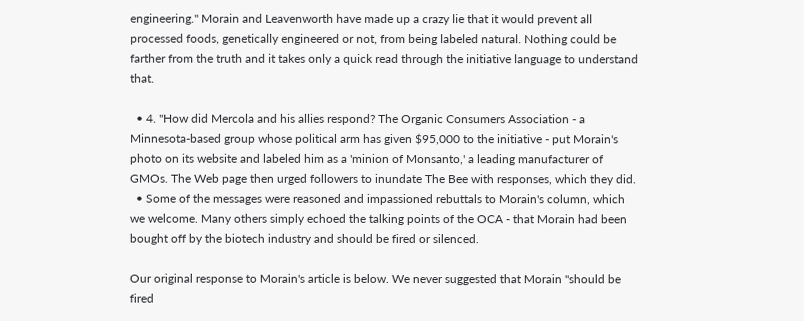engineering." Morain and Leavenworth have made up a crazy lie that it would prevent all processed foods, genetically engineered or not, from being labeled natural. Nothing could be farther from the truth and it takes only a quick read through the initiative language to understand that.

  • 4. "How did Mercola and his allies respond? The Organic Consumers Association - a Minnesota-based group whose political arm has given $95,000 to the initiative - put Morain's photo on its website and labeled him as a 'minion of Monsanto,' a leading manufacturer of GMOs. The Web page then urged followers to inundate The Bee with responses, which they did.
  • Some of the messages were reasoned and impassioned rebuttals to Morain's column, which we welcome. Many others simply echoed the talking points of the OCA - that Morain had been bought off by the biotech industry and should be fired or silenced.

Our original response to Morain's article is below. We never suggested that Morain "should be fired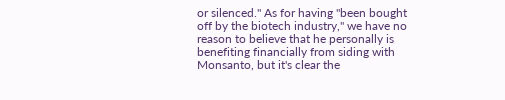or silenced." As for having "been bought off by the biotech industry," we have no reason to believe that he personally is benefiting financially from siding with Monsanto, but it's clear the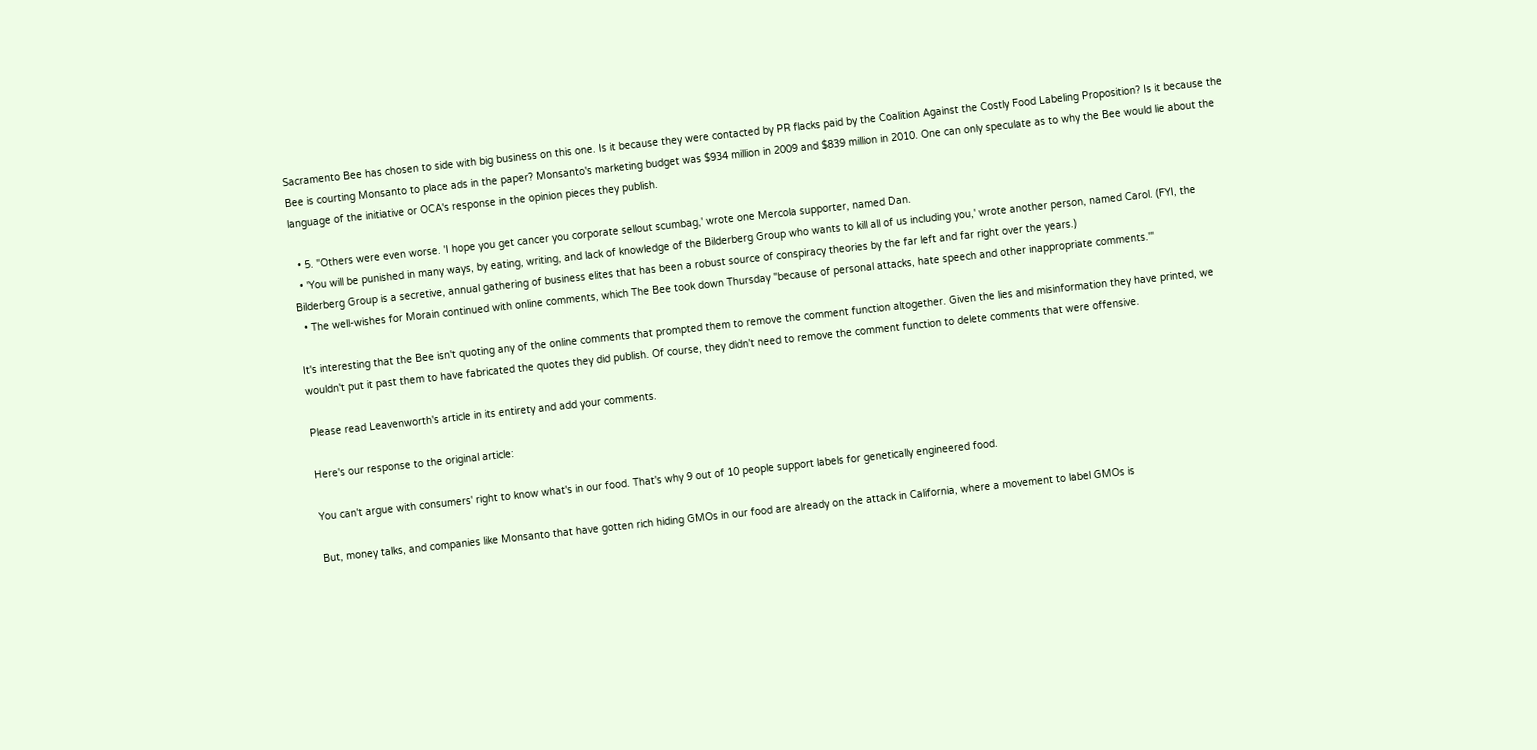Sacramento Bee has chosen to side with big business on this one. Is it because they were contacted by PR flacks paid by the Coalition Against the Costly Food Labeling Proposition? Is it because the Bee is courting Monsanto to place ads in the paper? Monsanto's marketing budget was $934 million in 2009 and $839 million in 2010. One can only speculate as to why the Bee would lie about the language of the initiative or OCA's response in the opinion pieces they publish.

  • 5. "Others were even worse. 'I hope you get cancer you corporate sellout scumbag,' wrote one Mercola supporter, named Dan.
  • 'You will be punished in many ways, by eating, writing, and lack of knowledge of the Bilderberg Group who wants to kill all of us including you,' wrote another person, named Carol. (FYI, the Bilderberg Group is a secretive, annual gathering of business elites that has been a robust source of conspiracy theories by the far left and far right over the years.)
  • The well-wishes for Morain continued with online comments, which The Bee took down Thursday "because of personal attacks, hate speech and other inappropriate comments.'"

It's interesting that the Bee isn't quoting any of the online comments that prompted them to remove the comment function altogether. Given the lies and misinformation they have printed, we wouldn't put it past them to have fabricated the quotes they did publish. Of course, they didn't need to remove the comment function to delete comments that were offensive.

Please read Leavenworth's article in its entirety and add your comments.

Here's our response to the original article:

You can't argue with consumers' right to know what's in our food. That's why 9 out of 10 people support labels for genetically engineered food.

But, money talks, and companies like Monsanto that have gotten rich hiding GMOs in our food are already on the attack in California, where a movement to label GMOs is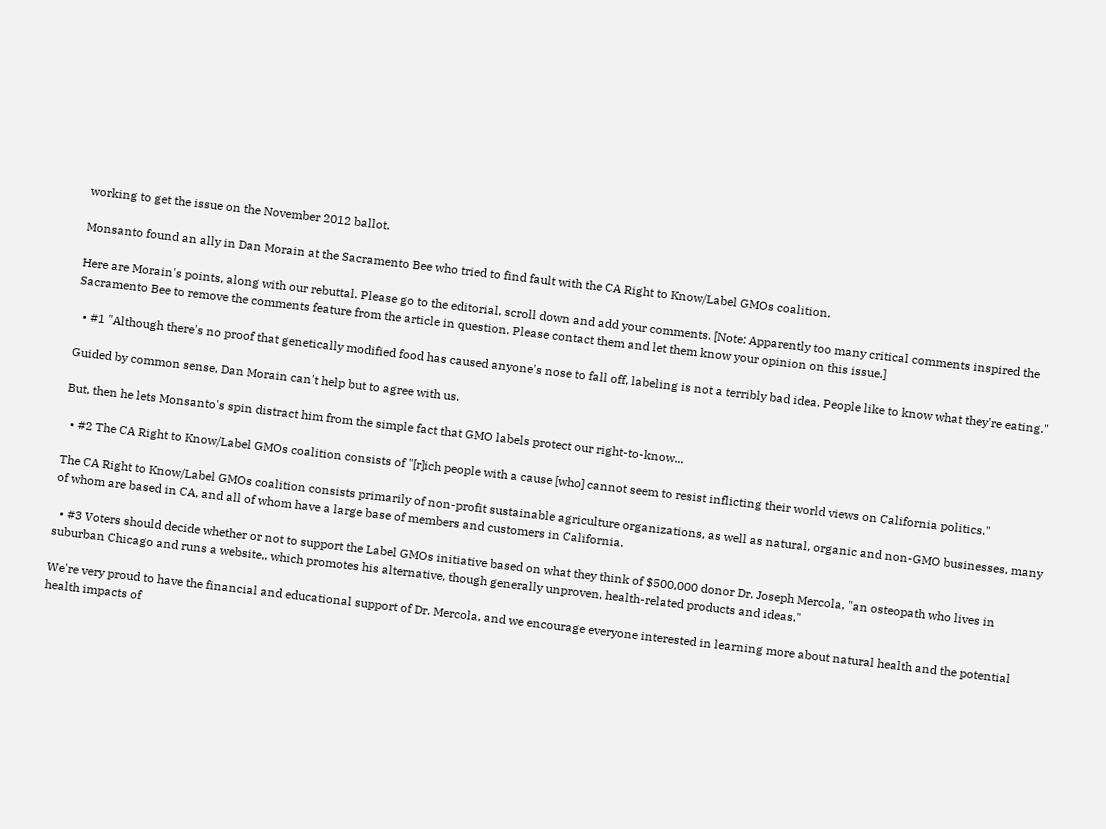working to get the issue on the November 2012 ballot.

Monsanto found an ally in Dan Morain at the Sacramento Bee who tried to find fault with the CA Right to Know/Label GMOs coalition.

Here are Morain's points, along with our rebuttal. Please go to the editorial, scroll down and add your comments. [Note: Apparently too many critical comments inspired the Sacramento Bee to remove the comments feature from the article in question. Please contact them and let them know your opinion on this issue.]

  • #1 "Although there's no proof that genetically modified food has caused anyone's nose to fall off, labeling is not a terribly bad idea. People like to know what they're eating."

Guided by common sense, Dan Morain can't help but to agree with us.

But, then he lets Monsanto's spin distract him from the simple fact that GMO labels protect our right-to-know...

  • #2 The CA Right to Know/Label GMOs coalition consists of "[r]ich people with a cause [who] cannot seem to resist inflicting their world views on California politics."

The CA Right to Know/Label GMOs coalition consists primarily of non-profit sustainable agriculture organizations, as well as natural, organic and non-GMO businesses, many of whom are based in CA, and all of whom have a large base of members and customers in California.

  • #3 Voters should decide whether or not to support the Label GMOs initiative based on what they think of $500,000 donor Dr. Joseph Mercola, "an osteopath who lives in suburban Chicago and runs a website,, which promotes his alternative, though generally unproven, health-related products and ideas."

We're very proud to have the financial and educational support of Dr. Mercola, and we encourage everyone interested in learning more about natural health and the potential health impacts of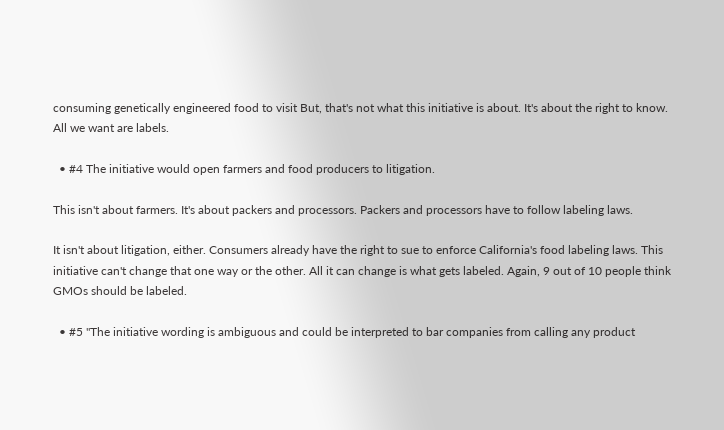consuming genetically engineered food to visit But, that's not what this initiative is about. It's about the right to know. All we want are labels.

  • #4 The initiative would open farmers and food producers to litigation.

This isn't about farmers. It's about packers and processors. Packers and processors have to follow labeling laws.

It isn't about litigation, either. Consumers already have the right to sue to enforce California's food labeling laws. This initiative can't change that one way or the other. All it can change is what gets labeled. Again, 9 out of 10 people think GMOs should be labeled.

  • #5 "The initiative wording is ambiguous and could be interpreted to bar companies from calling any product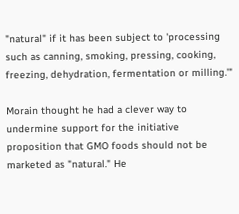"natural" if it has been subject to 'processing such as canning, smoking, pressing, cooking, freezing, dehydration, fermentation or milling.'"

Morain thought he had a clever way to undermine support for the initiative proposition that GMO foods should not be marketed as "natural." He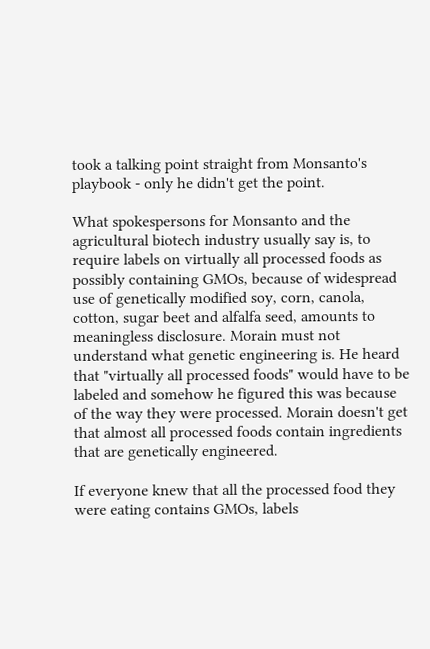took a talking point straight from Monsanto's playbook - only he didn't get the point.

What spokespersons for Monsanto and the agricultural biotech industry usually say is, to require labels on virtually all processed foods as possibly containing GMOs, because of widespread use of genetically modified soy, corn, canola, cotton, sugar beet and alfalfa seed, amounts to meaningless disclosure. Morain must not understand what genetic engineering is. He heard that "virtually all processed foods" would have to be labeled and somehow he figured this was because of the way they were processed. Morain doesn't get that almost all processed foods contain ingredients that are genetically engineered.

If everyone knew that all the processed food they were eating contains GMOs, labels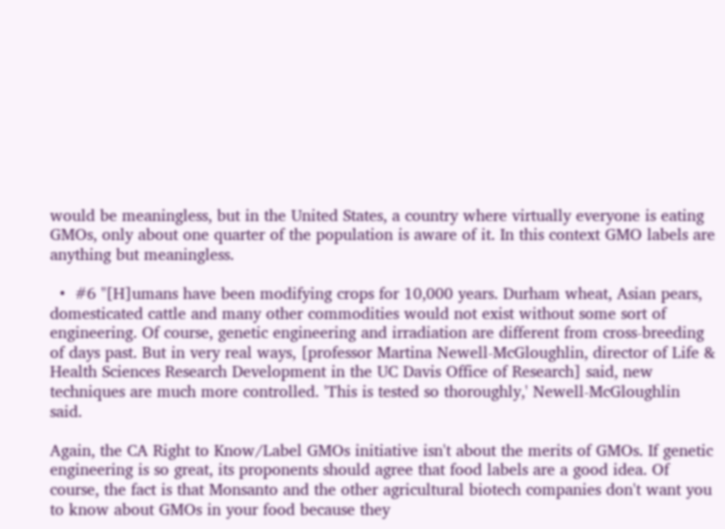would be meaningless, but in the United States, a country where virtually everyone is eating GMOs, only about one quarter of the population is aware of it. In this context GMO labels are anything but meaningless.

  •  #6 "[H]umans have been modifying crops for 10,000 years. Durham wheat, Asian pears, domesticated cattle and many other commodities would not exist without some sort of engineering. Of course, genetic engineering and irradiation are different from cross-breeding of days past. But in very real ways, [professor Martina Newell-McGloughlin, director of Life & Health Sciences Research Development in the UC Davis Office of Research] said, new techniques are much more controlled. 'This is tested so thoroughly,' Newell-McGloughlin said.

Again, the CA Right to Know/Label GMOs initiative isn't about the merits of GMOs. If genetic engineering is so great, its proponents should agree that food labels are a good idea. Of course, the fact is that Monsanto and the other agricultural biotech companies don't want you to know about GMOs in your food because they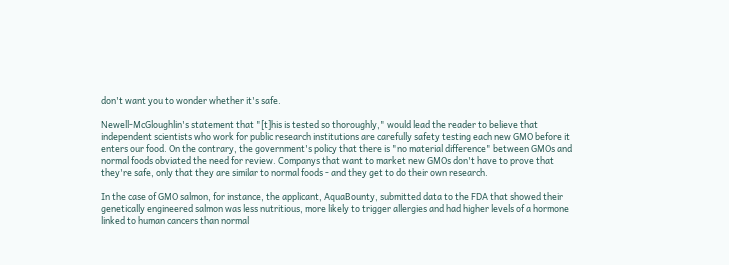don't want you to wonder whether it's safe.

Newell-McGloughlin's statement that "[t]his is tested so thoroughly," would lead the reader to believe that independent scientists who work for public research institutions are carefully safety testing each new GMO before it enters our food. On the contrary, the government's policy that there is "no material difference" between GMOs and normal foods obviated the need for review. Companys that want to market new GMOs don't have to prove that they're safe, only that they are similar to normal foods - and they get to do their own research.

In the case of GMO salmon, for instance, the applicant, AquaBounty, submitted data to the FDA that showed their genetically engineered salmon was less nutritious, more likely to trigger allergies and had higher levels of a hormone linked to human cancers than normal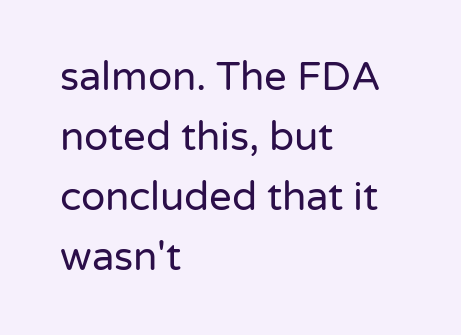salmon. The FDA noted this, but concluded that it wasn't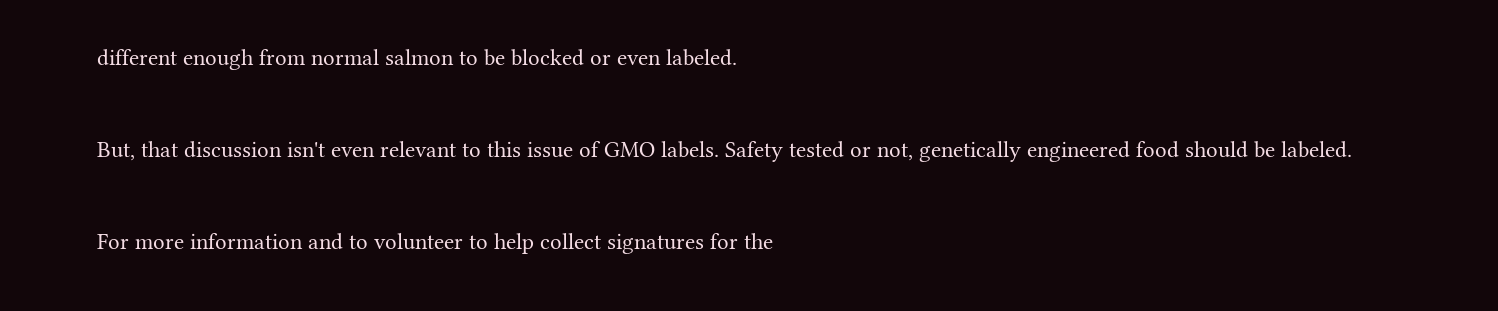different enough from normal salmon to be blocked or even labeled.

But, that discussion isn't even relevant to this issue of GMO labels. Safety tested or not, genetically engineered food should be labeled.

For more information and to volunteer to help collect signatures for the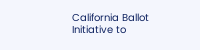California Ballot Initiative to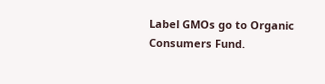Label GMOs go to Organic Consumers Fund.